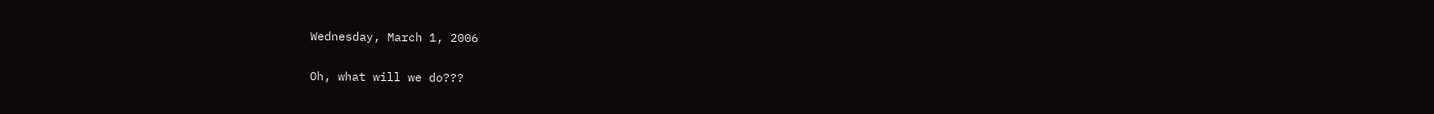Wednesday, March 1, 2006

Oh, what will we do???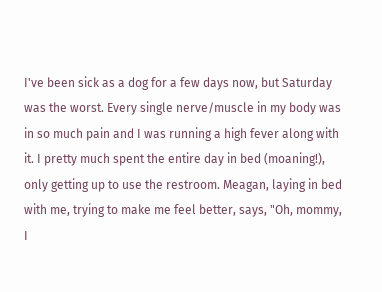I've been sick as a dog for a few days now, but Saturday was the worst. Every single nerve/muscle in my body was in so much pain and I was running a high fever along with it. I pretty much spent the entire day in bed (moaning!), only getting up to use the restroom. Meagan, laying in bed with me, trying to make me feel better, says, "Oh, mommy, I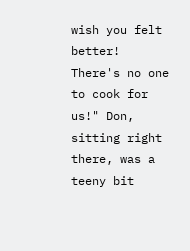wish you felt better! There's no one to cook for us!" Don, sitting right there, was a teeny bit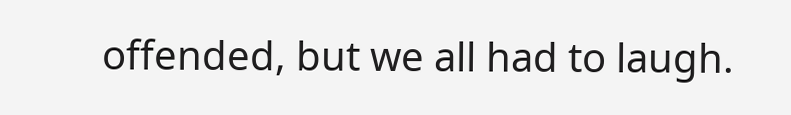offended, but we all had to laugh.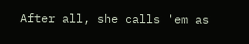After all, she calls 'em as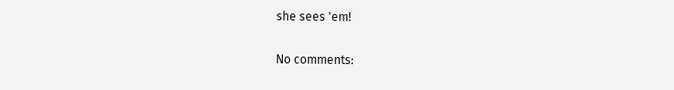she sees 'em!

No comments: